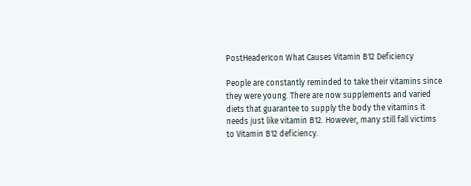PostHeaderIcon What Causes Vitamin B12 Deficiency

People are constantly reminded to take their vitamins since they were young. There are now supplements and varied diets that guarantee to supply the body the vitamins it needs just like vitamin B12. However, many still fall victims to Vitamin B12 deficiency.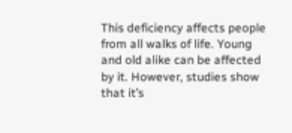This deficiency affects people from all walks of life. Young and old alike can be affected by it. However, studies show that it’s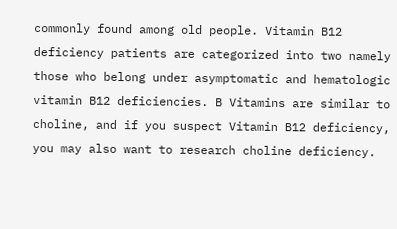commonly found among old people. Vitamin B12 deficiency patients are categorized into two namely those who belong under asymptomatic and hematologic vitamin B12 deficiencies. B Vitamins are similar to choline, and if you suspect Vitamin B12 deficiency, you may also want to research choline deficiency.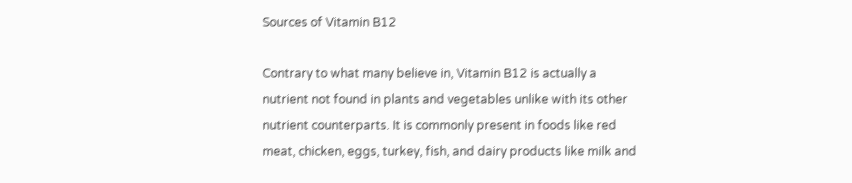Sources of Vitamin B12

Contrary to what many believe in, Vitamin B12 is actually a nutrient not found in plants and vegetables unlike with its other nutrient counterparts. It is commonly present in foods like red meat, chicken, eggs, turkey, fish, and dairy products like milk and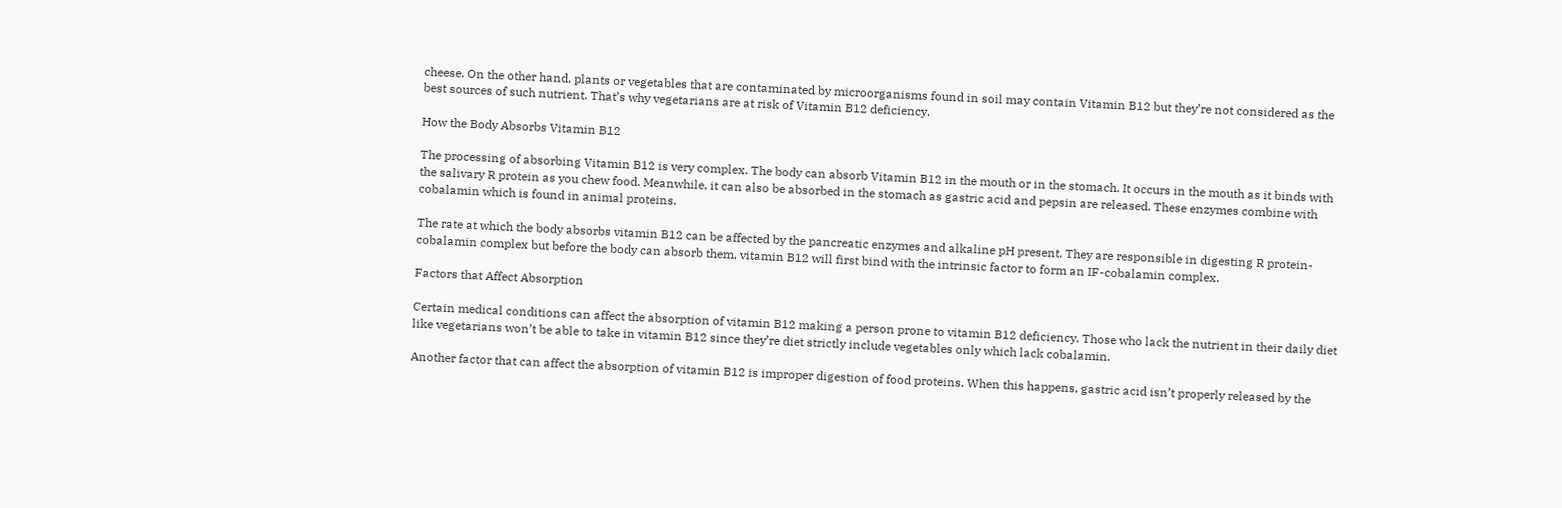cheese. On the other hand, plants or vegetables that are contaminated by microorganisms found in soil may contain Vitamin B12 but they’re not considered as the best sources of such nutrient. That’s why vegetarians are at risk of Vitamin B12 deficiency.

How the Body Absorbs Vitamin B12

The processing of absorbing Vitamin B12 is very complex. The body can absorb Vitamin B12 in the mouth or in the stomach. It occurs in the mouth as it binds with the salivary R protein as you chew food. Meanwhile, it can also be absorbed in the stomach as gastric acid and pepsin are released. These enzymes combine with cobalamin which is found in animal proteins.

The rate at which the body absorbs vitamin B12 can be affected by the pancreatic enzymes and alkaline pH present. They are responsible in digesting R protein-cobalamin complex but before the body can absorb them, vitamin B12 will first bind with the intrinsic factor to form an IF-cobalamin complex.

Factors that Affect Absorption

Certain medical conditions can affect the absorption of vitamin B12 making a person prone to vitamin B12 deficiency. Those who lack the nutrient in their daily diet like vegetarians won’t be able to take in vitamin B12 since they’re diet strictly include vegetables only which lack cobalamin.

Another factor that can affect the absorption of vitamin B12 is improper digestion of food proteins. When this happens, gastric acid isn’t properly released by the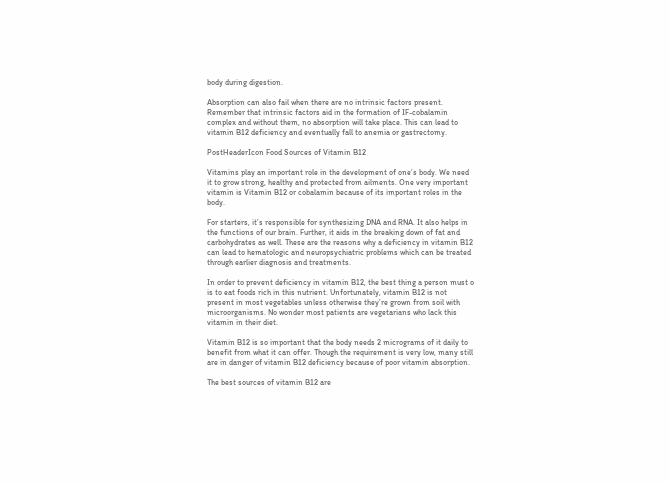body during digestion.

Absorption can also fail when there are no intrinsic factors present. Remember that intrinsic factors aid in the formation of IF-cobalamin complex and without them, no absorption will take place. This can lead to vitamin B12 deficiency and eventually fall to anemia or gastrectomy.

PostHeaderIcon Food Sources of Vitamin B12

Vitamins play an important role in the development of one’s body. We need it to grow strong, healthy and protected from ailments. One very important vitamin is Vitamin B12 or cobalamin because of its important roles in the body.

For starters, it’s responsible for synthesizing DNA and RNA. It also helps in the functions of our brain. Further, it aids in the breaking down of fat and carbohydrates as well. These are the reasons why a deficiency in vitamin B12 can lead to hematologic and neuropsychiatric problems which can be treated through earlier diagnosis and treatments.

In order to prevent deficiency in vitamin B12, the best thing a person must o is to eat foods rich in this nutrient. Unfortunately, vitamin B12 is not present in most vegetables unless otherwise they’re grown from soil with microorganisms. No wonder most patients are vegetarians who lack this vitamin in their diet.

Vitamin B12 is so important that the body needs 2 micrograms of it daily to benefit from what it can offer. Though the requirement is very low, many still are in danger of vitamin B12 deficiency because of poor vitamin absorption.

The best sources of vitamin B12 are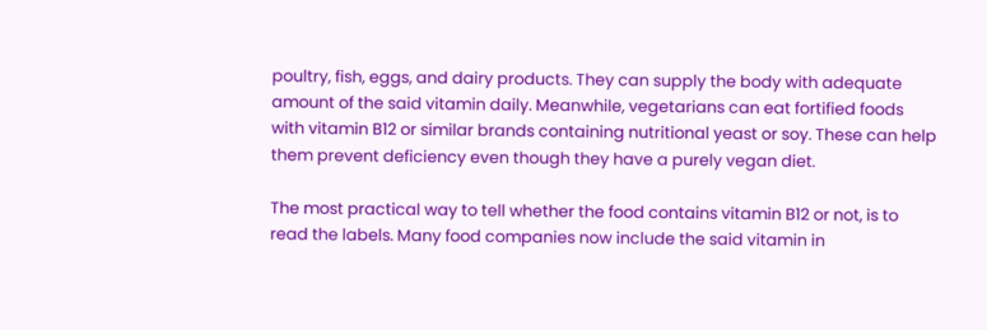poultry, fish, eggs, and dairy products. They can supply the body with adequate amount of the said vitamin daily. Meanwhile, vegetarians can eat fortified foods with vitamin B12 or similar brands containing nutritional yeast or soy. These can help them prevent deficiency even though they have a purely vegan diet.

The most practical way to tell whether the food contains vitamin B12 or not, is to read the labels. Many food companies now include the said vitamin in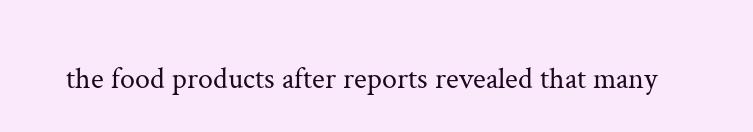the food products after reports revealed that many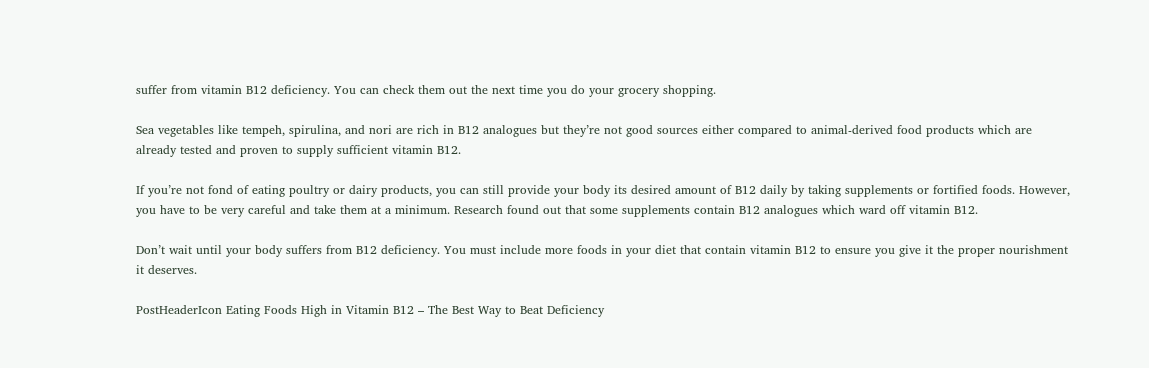suffer from vitamin B12 deficiency. You can check them out the next time you do your grocery shopping.

Sea vegetables like tempeh, spirulina, and nori are rich in B12 analogues but they’re not good sources either compared to animal-derived food products which are already tested and proven to supply sufficient vitamin B12.

If you’re not fond of eating poultry or dairy products, you can still provide your body its desired amount of B12 daily by taking supplements or fortified foods. However, you have to be very careful and take them at a minimum. Research found out that some supplements contain B12 analogues which ward off vitamin B12.

Don’t wait until your body suffers from B12 deficiency. You must include more foods in your diet that contain vitamin B12 to ensure you give it the proper nourishment it deserves.

PostHeaderIcon Eating Foods High in Vitamin B12 – The Best Way to Beat Deficiency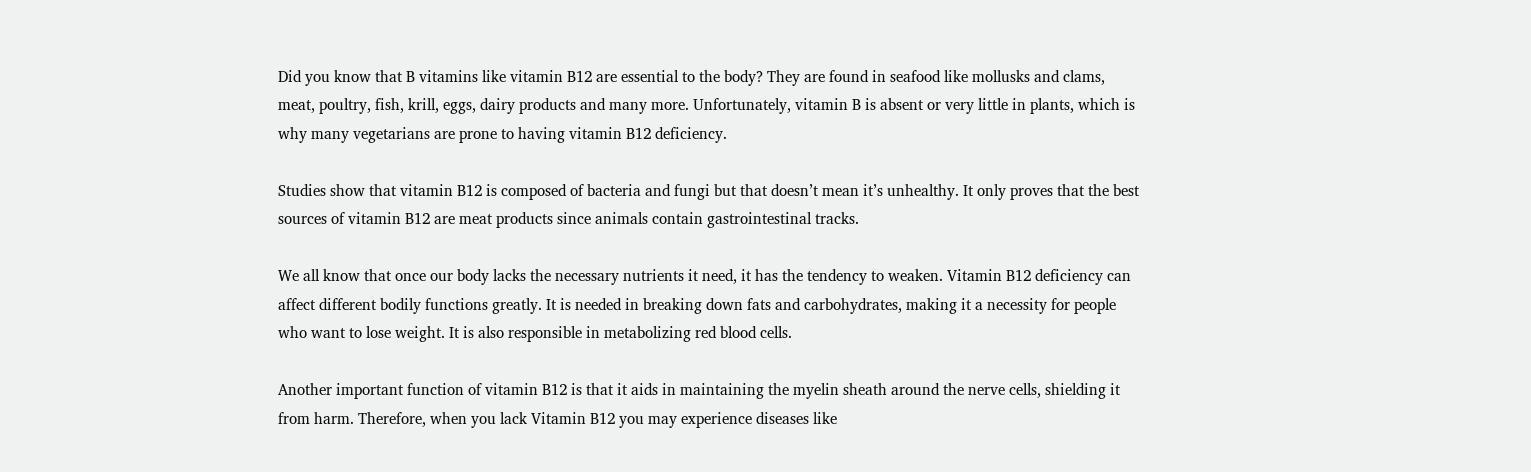Did you know that B vitamins like vitamin B12 are essential to the body? They are found in seafood like mollusks and clams, meat, poultry, fish, krill, eggs, dairy products and many more. Unfortunately, vitamin B is absent or very little in plants, which is why many vegetarians are prone to having vitamin B12 deficiency.

Studies show that vitamin B12 is composed of bacteria and fungi but that doesn’t mean it’s unhealthy. It only proves that the best sources of vitamin B12 are meat products since animals contain gastrointestinal tracks.

We all know that once our body lacks the necessary nutrients it need, it has the tendency to weaken. Vitamin B12 deficiency can affect different bodily functions greatly. It is needed in breaking down fats and carbohydrates, making it a necessity for people who want to lose weight. It is also responsible in metabolizing red blood cells.

Another important function of vitamin B12 is that it aids in maintaining the myelin sheath around the nerve cells, shielding it from harm. Therefore, when you lack Vitamin B12 you may experience diseases like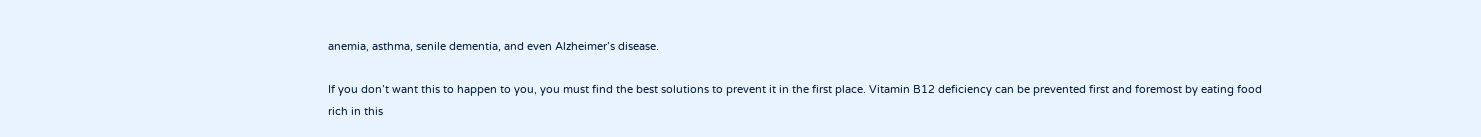anemia, asthma, senile dementia, and even Alzheimer’s disease.

If you don’t want this to happen to you, you must find the best solutions to prevent it in the first place. Vitamin B12 deficiency can be prevented first and foremost by eating food rich in this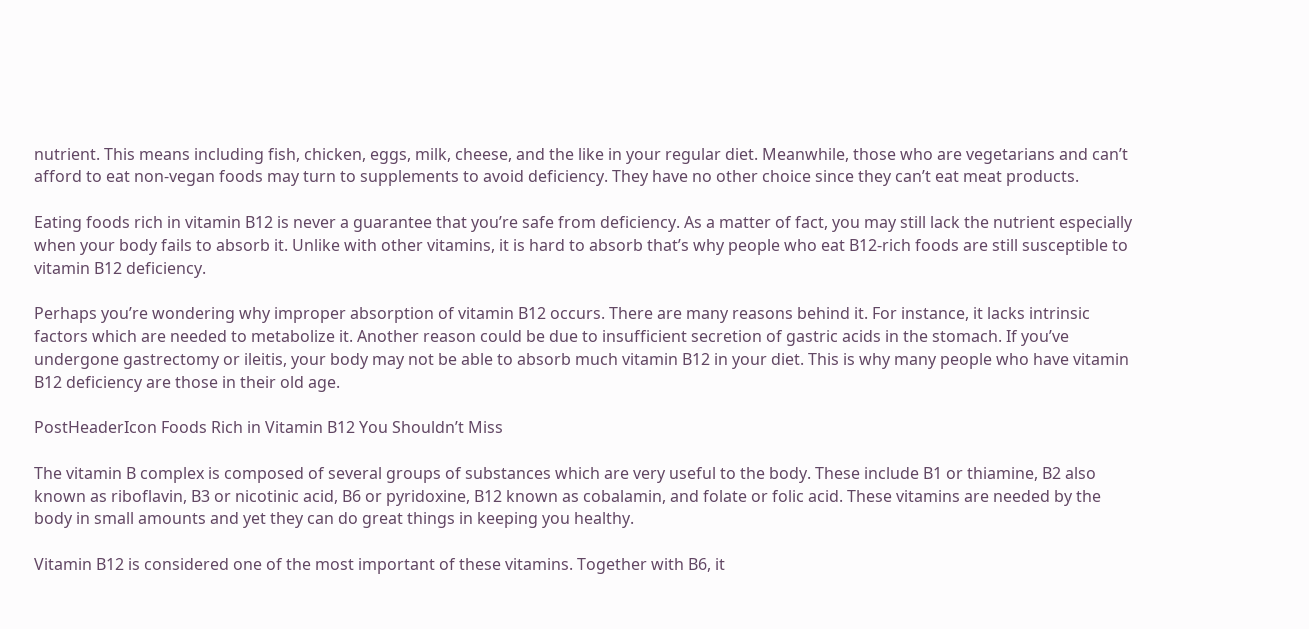nutrient. This means including fish, chicken, eggs, milk, cheese, and the like in your regular diet. Meanwhile, those who are vegetarians and can’t afford to eat non-vegan foods may turn to supplements to avoid deficiency. They have no other choice since they can’t eat meat products.

Eating foods rich in vitamin B12 is never a guarantee that you’re safe from deficiency. As a matter of fact, you may still lack the nutrient especially when your body fails to absorb it. Unlike with other vitamins, it is hard to absorb that’s why people who eat B12-rich foods are still susceptible to vitamin B12 deficiency.

Perhaps you’re wondering why improper absorption of vitamin B12 occurs. There are many reasons behind it. For instance, it lacks intrinsic factors which are needed to metabolize it. Another reason could be due to insufficient secretion of gastric acids in the stomach. If you’ve undergone gastrectomy or ileitis, your body may not be able to absorb much vitamin B12 in your diet. This is why many people who have vitamin B12 deficiency are those in their old age.

PostHeaderIcon Foods Rich in Vitamin B12 You Shouldn’t Miss

The vitamin B complex is composed of several groups of substances which are very useful to the body. These include B1 or thiamine, B2 also known as riboflavin, B3 or nicotinic acid, B6 or pyridoxine, B12 known as cobalamin, and folate or folic acid. These vitamins are needed by the body in small amounts and yet they can do great things in keeping you healthy.

Vitamin B12 is considered one of the most important of these vitamins. Together with B6, it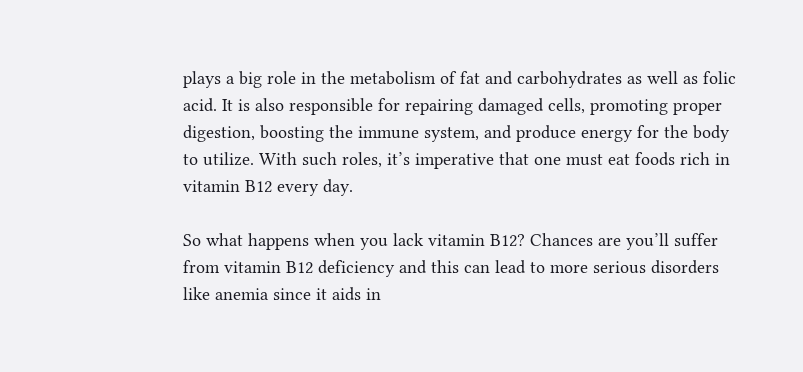plays a big role in the metabolism of fat and carbohydrates as well as folic acid. It is also responsible for repairing damaged cells, promoting proper digestion, boosting the immune system, and produce energy for the body to utilize. With such roles, it’s imperative that one must eat foods rich in vitamin B12 every day.

So what happens when you lack vitamin B12? Chances are you’ll suffer from vitamin B12 deficiency and this can lead to more serious disorders like anemia since it aids in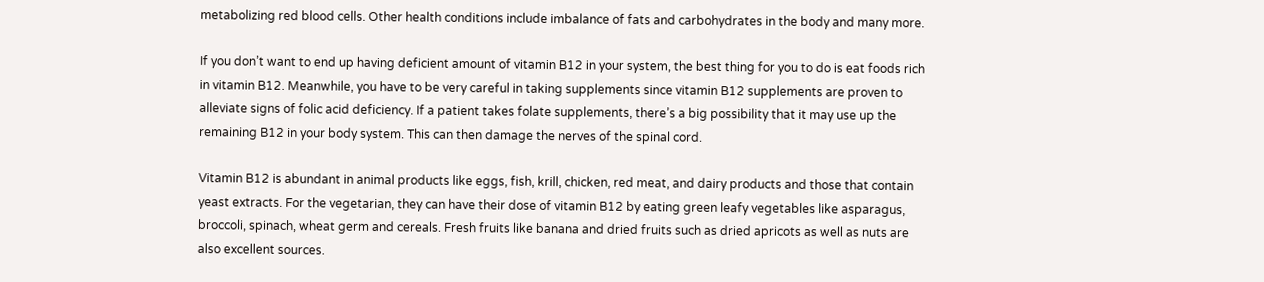metabolizing red blood cells. Other health conditions include imbalance of fats and carbohydrates in the body and many more.

If you don’t want to end up having deficient amount of vitamin B12 in your system, the best thing for you to do is eat foods rich in vitamin B12. Meanwhile, you have to be very careful in taking supplements since vitamin B12 supplements are proven to alleviate signs of folic acid deficiency. If a patient takes folate supplements, there’s a big possibility that it may use up the remaining B12 in your body system. This can then damage the nerves of the spinal cord.

Vitamin B12 is abundant in animal products like eggs, fish, krill, chicken, red meat, and dairy products and those that contain yeast extracts. For the vegetarian, they can have their dose of vitamin B12 by eating green leafy vegetables like asparagus, broccoli, spinach, wheat germ and cereals. Fresh fruits like banana and dried fruits such as dried apricots as well as nuts are also excellent sources.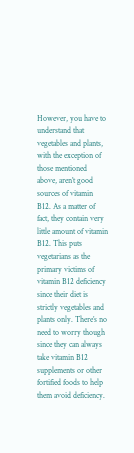However, you have to understand that vegetables and plants, with the exception of those mentioned above, aren’t good sources of vitamin B12. As a matter of fact, they contain very little amount of vitamin B12. This puts vegetarians as the primary victims of vitamin B12 deficiency since their diet is strictly vegetables and plants only. There’s no need to worry though since they can always take vitamin B12 supplements or other fortified foods to help them avoid deficiency.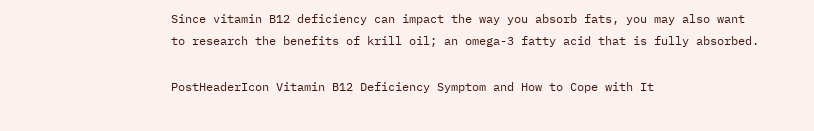Since vitamin B12 deficiency can impact the way you absorb fats, you may also want to research the benefits of krill oil; an omega-3 fatty acid that is fully absorbed.

PostHeaderIcon Vitamin B12 Deficiency Symptom and How to Cope with It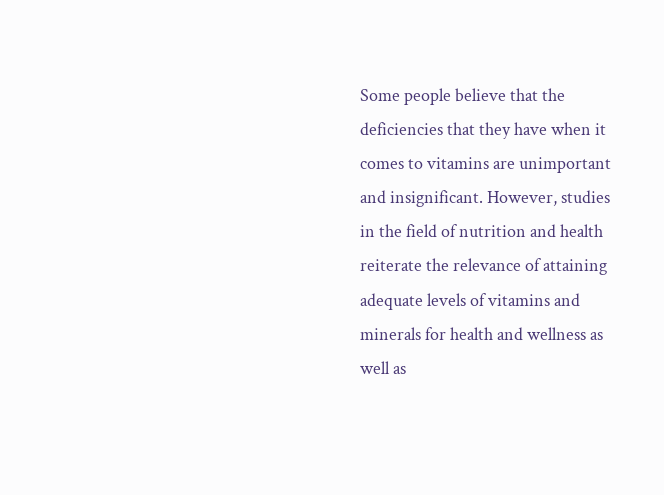Some people believe that the deficiencies that they have when it comes to vitamins are unimportant and insignificant. However, studies in the field of nutrition and health reiterate the relevance of attaining adequate levels of vitamins and minerals for health and wellness as well as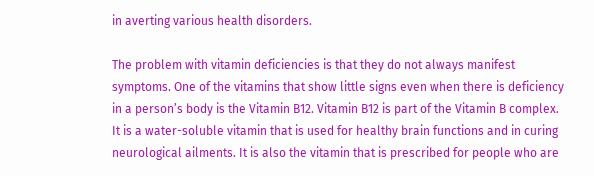in averting various health disorders.

The problem with vitamin deficiencies is that they do not always manifest symptoms. One of the vitamins that show little signs even when there is deficiency in a person’s body is the Vitamin B12. Vitamin B12 is part of the Vitamin B complex. It is a water-soluble vitamin that is used for healthy brain functions and in curing neurological ailments. It is also the vitamin that is prescribed for people who are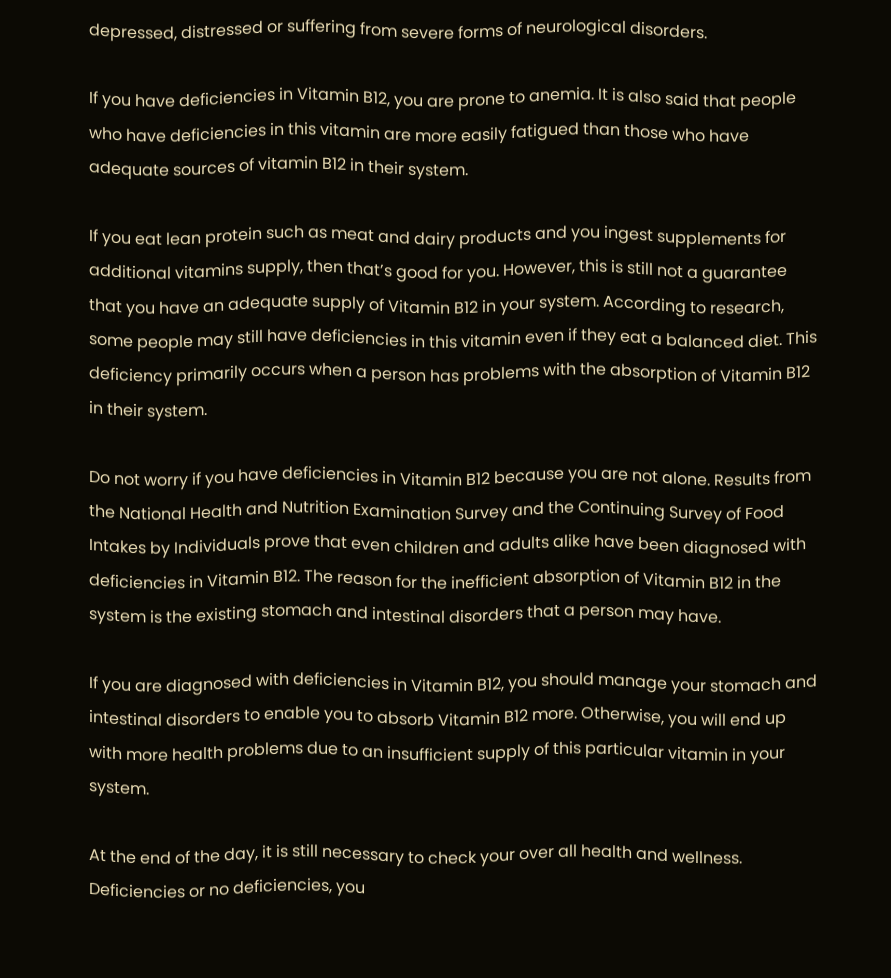depressed, distressed or suffering from severe forms of neurological disorders.

If you have deficiencies in Vitamin B12, you are prone to anemia. It is also said that people who have deficiencies in this vitamin are more easily fatigued than those who have adequate sources of vitamin B12 in their system.

If you eat lean protein such as meat and dairy products and you ingest supplements for additional vitamins supply, then that’s good for you. However, this is still not a guarantee that you have an adequate supply of Vitamin B12 in your system. According to research, some people may still have deficiencies in this vitamin even if they eat a balanced diet. This deficiency primarily occurs when a person has problems with the absorption of Vitamin B12 in their system.

Do not worry if you have deficiencies in Vitamin B12 because you are not alone. Results from the National Health and Nutrition Examination Survey and the Continuing Survey of Food Intakes by Individuals prove that even children and adults alike have been diagnosed with deficiencies in Vitamin B12. The reason for the inefficient absorption of Vitamin B12 in the system is the existing stomach and intestinal disorders that a person may have.

If you are diagnosed with deficiencies in Vitamin B12, you should manage your stomach and intestinal disorders to enable you to absorb Vitamin B12 more. Otherwise, you will end up with more health problems due to an insufficient supply of this particular vitamin in your system.

At the end of the day, it is still necessary to check your over all health and wellness. Deficiencies or no deficiencies, you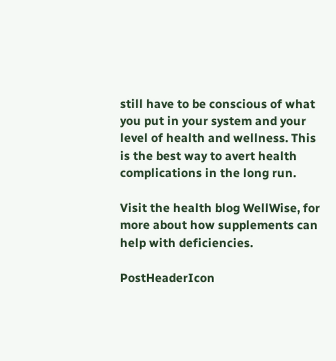still have to be conscious of what you put in your system and your level of health and wellness. This is the best way to avert health complications in the long run.

Visit the health blog WellWise, for more about how supplements can help with deficiencies.

PostHeaderIcon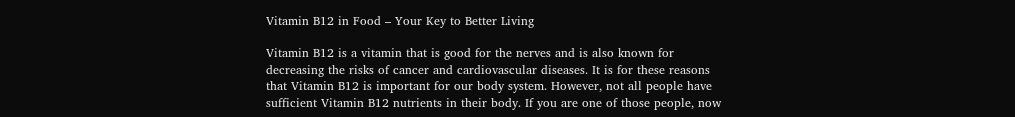Vitamin B12 in Food – Your Key to Better Living

Vitamin B12 is a vitamin that is good for the nerves and is also known for decreasing the risks of cancer and cardiovascular diseases. It is for these reasons that Vitamin B12 is important for our body system. However, not all people have sufficient Vitamin B12 nutrients in their body. If you are one of those people, now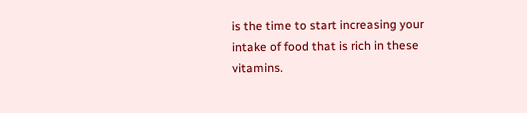is the time to start increasing your intake of food that is rich in these vitamins.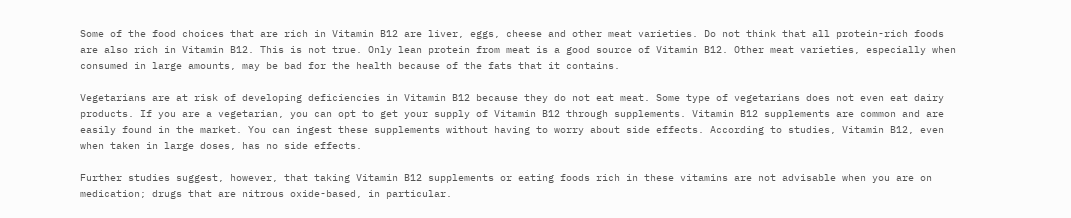Some of the food choices that are rich in Vitamin B12 are liver, eggs, cheese and other meat varieties. Do not think that all protein-rich foods are also rich in Vitamin B12. This is not true. Only lean protein from meat is a good source of Vitamin B12. Other meat varieties, especially when consumed in large amounts, may be bad for the health because of the fats that it contains.

Vegetarians are at risk of developing deficiencies in Vitamin B12 because they do not eat meat. Some type of vegetarians does not even eat dairy products. If you are a vegetarian, you can opt to get your supply of Vitamin B12 through supplements. Vitamin B12 supplements are common and are easily found in the market. You can ingest these supplements without having to worry about side effects. According to studies, Vitamin B12, even when taken in large doses, has no side effects.

Further studies suggest, however, that taking Vitamin B12 supplements or eating foods rich in these vitamins are not advisable when you are on medication; drugs that are nitrous oxide-based, in particular.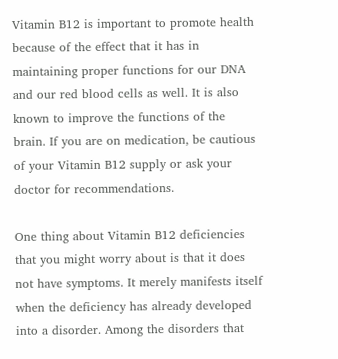Vitamin B12 is important to promote health because of the effect that it has in maintaining proper functions for our DNA and our red blood cells as well. It is also known to improve the functions of the brain. If you are on medication, be cautious of your Vitamin B12 supply or ask your doctor for recommendations.

One thing about Vitamin B12 deficiencies that you might worry about is that it does not have symptoms. It merely manifests itself when the deficiency has already developed into a disorder. Among the disorders that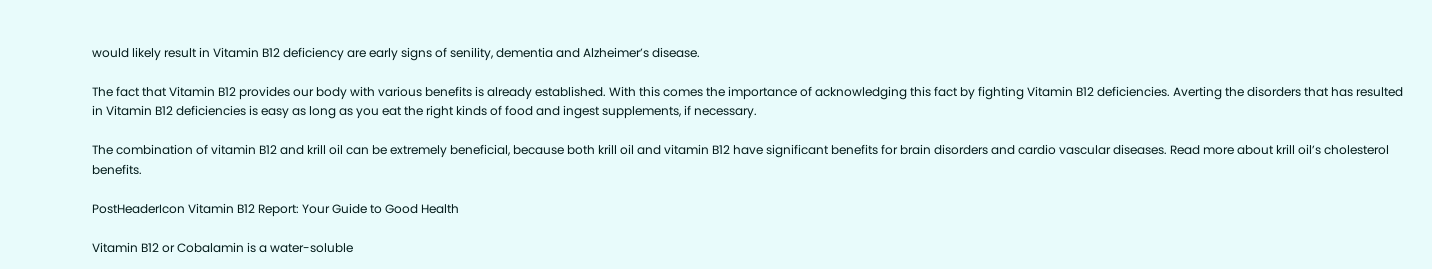would likely result in Vitamin B12 deficiency are early signs of senility, dementia and Alzheimer’s disease.

The fact that Vitamin B12 provides our body with various benefits is already established. With this comes the importance of acknowledging this fact by fighting Vitamin B12 deficiencies. Averting the disorders that has resulted in Vitamin B12 deficiencies is easy as long as you eat the right kinds of food and ingest supplements, if necessary.

The combination of vitamin B12 and krill oil can be extremely beneficial, because both krill oil and vitamin B12 have significant benefits for brain disorders and cardio vascular diseases. Read more about krill oil’s cholesterol benefits.

PostHeaderIcon Vitamin B12 Report: Your Guide to Good Health

Vitamin B12 or Cobalamin is a water-soluble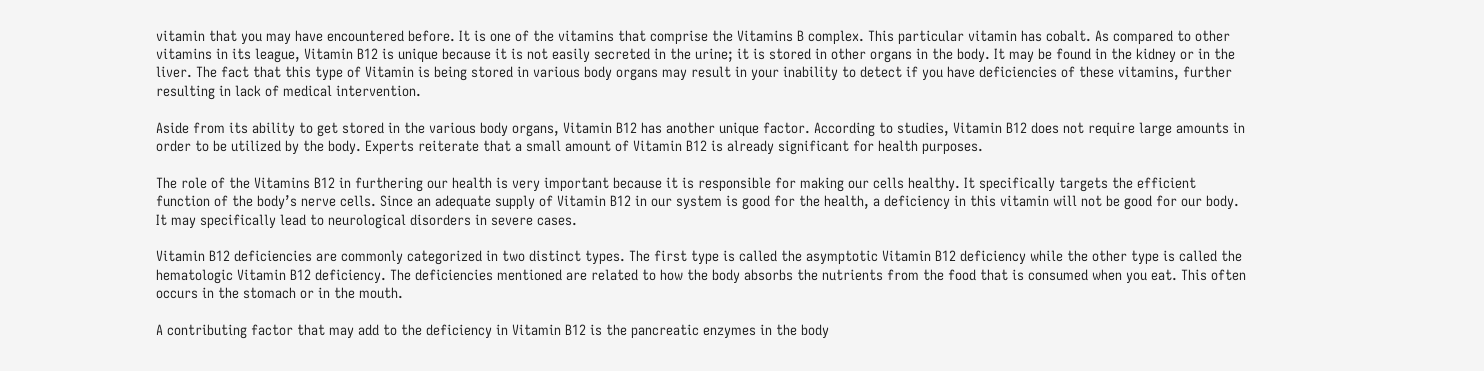vitamin that you may have encountered before. It is one of the vitamins that comprise the Vitamins B complex. This particular vitamin has cobalt. As compared to other vitamins in its league, Vitamin B12 is unique because it is not easily secreted in the urine; it is stored in other organs in the body. It may be found in the kidney or in the liver. The fact that this type of Vitamin is being stored in various body organs may result in your inability to detect if you have deficiencies of these vitamins, further resulting in lack of medical intervention.

Aside from its ability to get stored in the various body organs, Vitamin B12 has another unique factor. According to studies, Vitamin B12 does not require large amounts in order to be utilized by the body. Experts reiterate that a small amount of Vitamin B12 is already significant for health purposes.

The role of the Vitamins B12 in furthering our health is very important because it is responsible for making our cells healthy. It specifically targets the efficient function of the body’s nerve cells. Since an adequate supply of Vitamin B12 in our system is good for the health, a deficiency in this vitamin will not be good for our body. It may specifically lead to neurological disorders in severe cases.

Vitamin B12 deficiencies are commonly categorized in two distinct types. The first type is called the asymptotic Vitamin B12 deficiency while the other type is called the hematologic Vitamin B12 deficiency. The deficiencies mentioned are related to how the body absorbs the nutrients from the food that is consumed when you eat. This often occurs in the stomach or in the mouth.

A contributing factor that may add to the deficiency in Vitamin B12 is the pancreatic enzymes in the body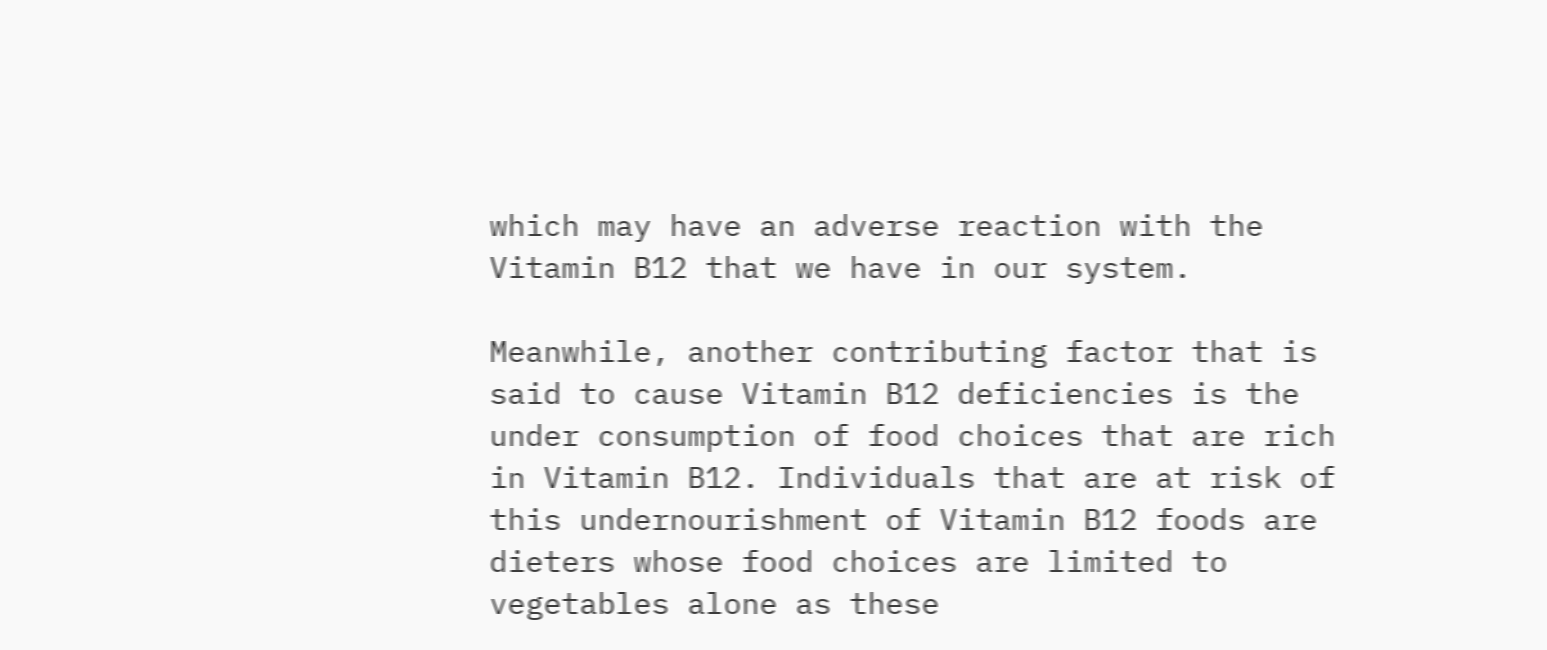which may have an adverse reaction with the Vitamin B12 that we have in our system.

Meanwhile, another contributing factor that is said to cause Vitamin B12 deficiencies is the under consumption of food choices that are rich in Vitamin B12. Individuals that are at risk of this undernourishment of Vitamin B12 foods are dieters whose food choices are limited to vegetables alone as these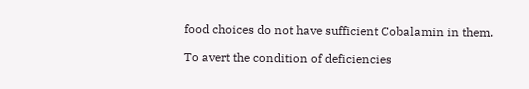food choices do not have sufficient Cobalamin in them.

To avert the condition of deficiencies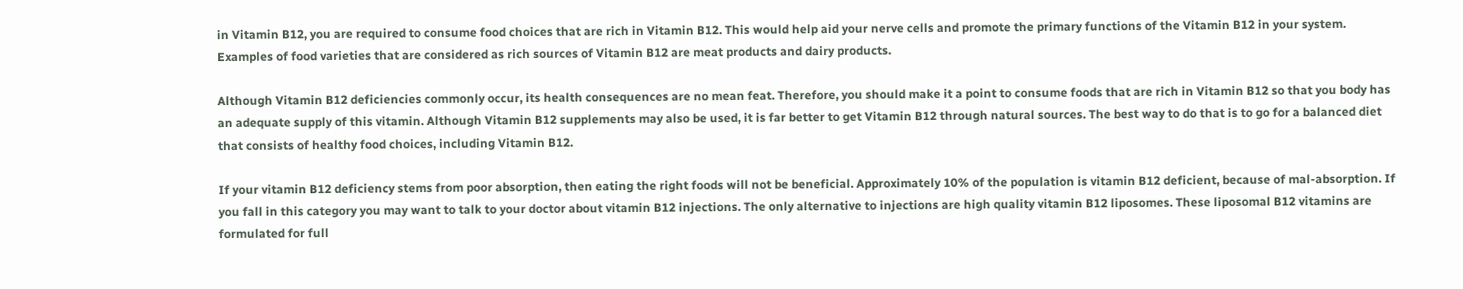in Vitamin B12, you are required to consume food choices that are rich in Vitamin B12. This would help aid your nerve cells and promote the primary functions of the Vitamin B12 in your system. Examples of food varieties that are considered as rich sources of Vitamin B12 are meat products and dairy products.

Although Vitamin B12 deficiencies commonly occur, its health consequences are no mean feat. Therefore, you should make it a point to consume foods that are rich in Vitamin B12 so that you body has an adequate supply of this vitamin. Although Vitamin B12 supplements may also be used, it is far better to get Vitamin B12 through natural sources. The best way to do that is to go for a balanced diet that consists of healthy food choices, including Vitamin B12.

If your vitamin B12 deficiency stems from poor absorption, then eating the right foods will not be beneficial. Approximately 10% of the population is vitamin B12 deficient, because of mal-absorption. If you fall in this category you may want to talk to your doctor about vitamin B12 injections. The only alternative to injections are high quality vitamin B12 liposomes. These liposomal B12 vitamins are formulated for full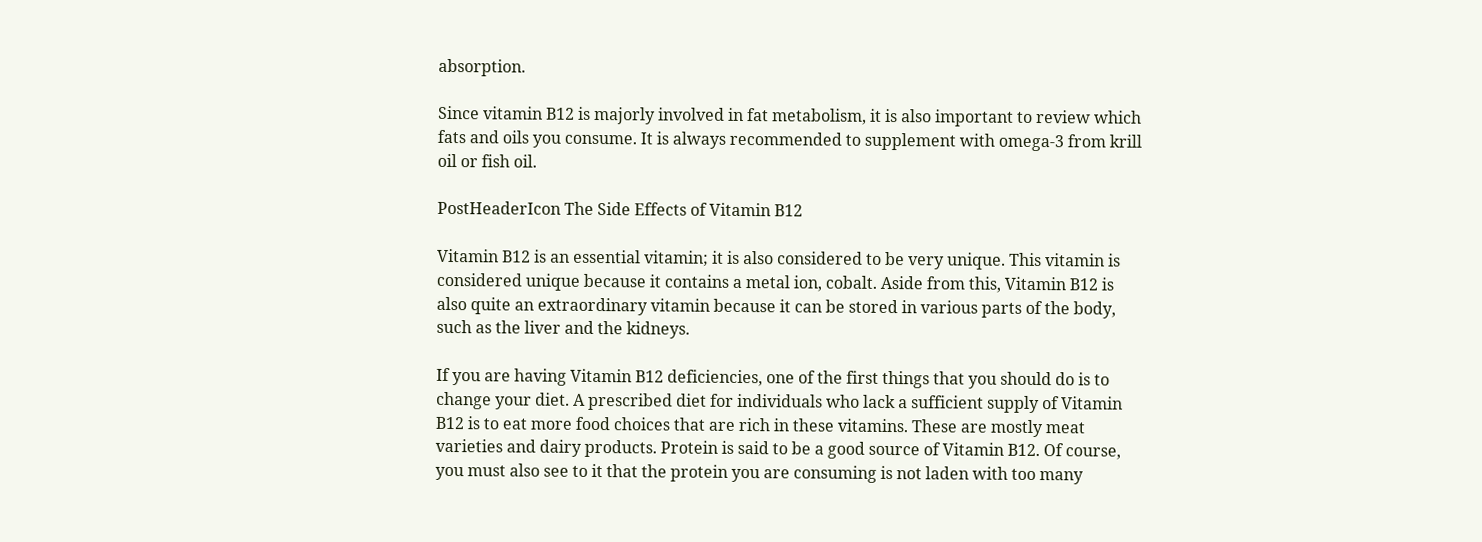absorption.

Since vitamin B12 is majorly involved in fat metabolism, it is also important to review which fats and oils you consume. It is always recommended to supplement with omega-3 from krill oil or fish oil.

PostHeaderIcon The Side Effects of Vitamin B12

Vitamin B12 is an essential vitamin; it is also considered to be very unique. This vitamin is considered unique because it contains a metal ion, cobalt. Aside from this, Vitamin B12 is also quite an extraordinary vitamin because it can be stored in various parts of the body, such as the liver and the kidneys.

If you are having Vitamin B12 deficiencies, one of the first things that you should do is to change your diet. A prescribed diet for individuals who lack a sufficient supply of Vitamin B12 is to eat more food choices that are rich in these vitamins. These are mostly meat varieties and dairy products. Protein is said to be a good source of Vitamin B12. Of course, you must also see to it that the protein you are consuming is not laden with too many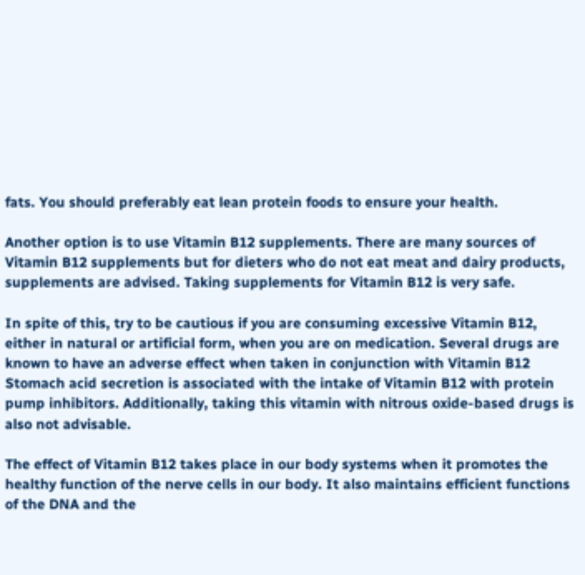fats. You should preferably eat lean protein foods to ensure your health.

Another option is to use Vitamin B12 supplements. There are many sources of Vitamin B12 supplements but for dieters who do not eat meat and dairy products, supplements are advised. Taking supplements for Vitamin B12 is very safe.

In spite of this, try to be cautious if you are consuming excessive Vitamin B12, either in natural or artificial form, when you are on medication. Several drugs are known to have an adverse effect when taken in conjunction with Vitamin B12 Stomach acid secretion is associated with the intake of Vitamin B12 with protein pump inhibitors. Additionally, taking this vitamin with nitrous oxide-based drugs is also not advisable.

The effect of Vitamin B12 takes place in our body systems when it promotes the healthy function of the nerve cells in our body. It also maintains efficient functions of the DNA and the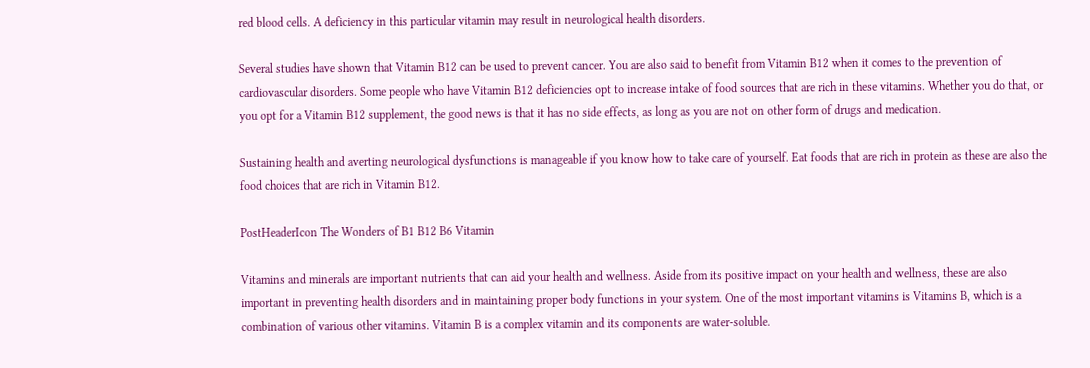red blood cells. A deficiency in this particular vitamin may result in neurological health disorders.

Several studies have shown that Vitamin B12 can be used to prevent cancer. You are also said to benefit from Vitamin B12 when it comes to the prevention of cardiovascular disorders. Some people who have Vitamin B12 deficiencies opt to increase intake of food sources that are rich in these vitamins. Whether you do that, or you opt for a Vitamin B12 supplement, the good news is that it has no side effects, as long as you are not on other form of drugs and medication.

Sustaining health and averting neurological dysfunctions is manageable if you know how to take care of yourself. Eat foods that are rich in protein as these are also the food choices that are rich in Vitamin B12.

PostHeaderIcon The Wonders of B1 B12 B6 Vitamin

Vitamins and minerals are important nutrients that can aid your health and wellness. Aside from its positive impact on your health and wellness, these are also important in preventing health disorders and in maintaining proper body functions in your system. One of the most important vitamins is Vitamins B, which is a combination of various other vitamins. Vitamin B is a complex vitamin and its components are water-soluble.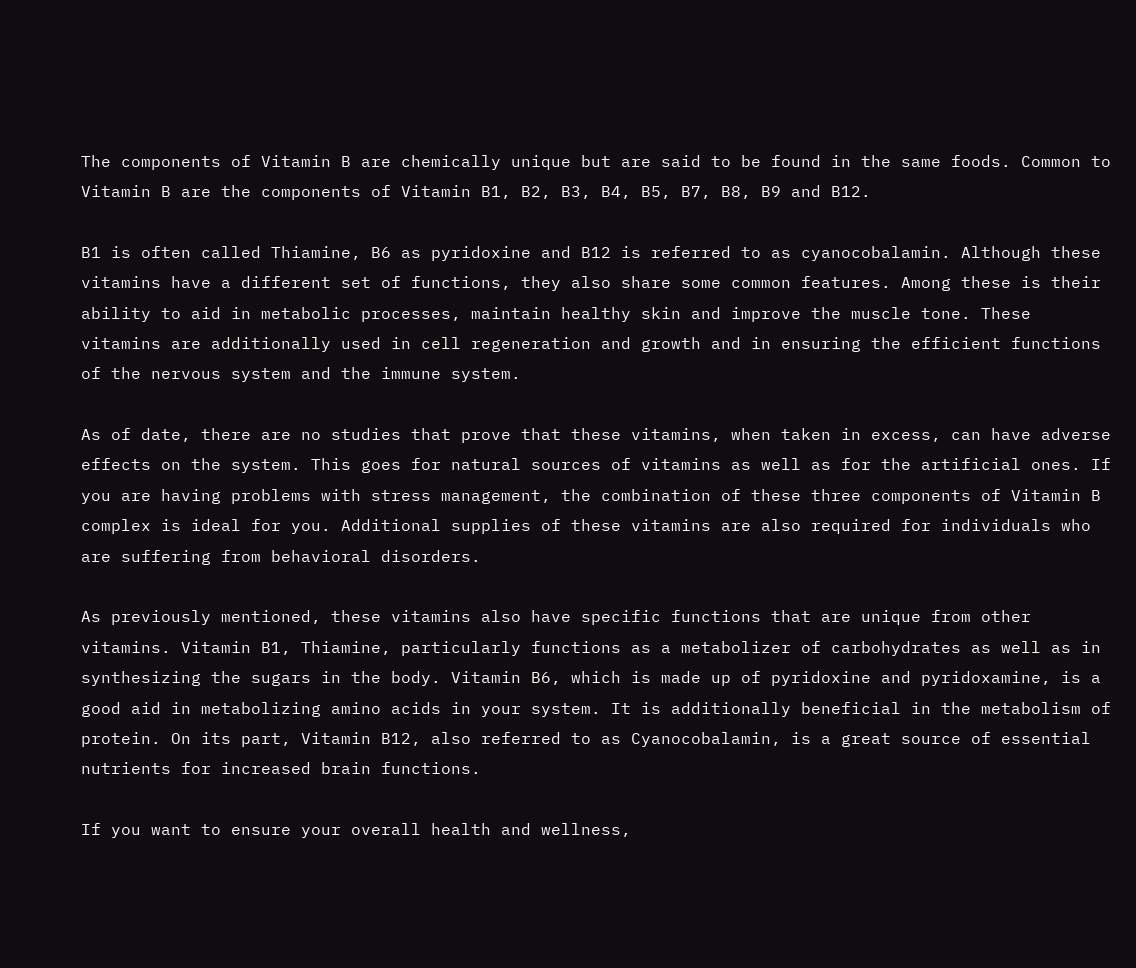The components of Vitamin B are chemically unique but are said to be found in the same foods. Common to Vitamin B are the components of Vitamin B1, B2, B3, B4, B5, B7, B8, B9 and B12.

B1 is often called Thiamine, B6 as pyridoxine and B12 is referred to as cyanocobalamin. Although these vitamins have a different set of functions, they also share some common features. Among these is their ability to aid in metabolic processes, maintain healthy skin and improve the muscle tone. These vitamins are additionally used in cell regeneration and growth and in ensuring the efficient functions of the nervous system and the immune system.

As of date, there are no studies that prove that these vitamins, when taken in excess, can have adverse effects on the system. This goes for natural sources of vitamins as well as for the artificial ones. If you are having problems with stress management, the combination of these three components of Vitamin B complex is ideal for you. Additional supplies of these vitamins are also required for individuals who are suffering from behavioral disorders.

As previously mentioned, these vitamins also have specific functions that are unique from other vitamins. Vitamin B1, Thiamine, particularly functions as a metabolizer of carbohydrates as well as in synthesizing the sugars in the body. Vitamin B6, which is made up of pyridoxine and pyridoxamine, is a good aid in metabolizing amino acids in your system. It is additionally beneficial in the metabolism of protein. On its part, Vitamin B12, also referred to as Cyanocobalamin, is a great source of essential nutrients for increased brain functions.

If you want to ensure your overall health and wellness,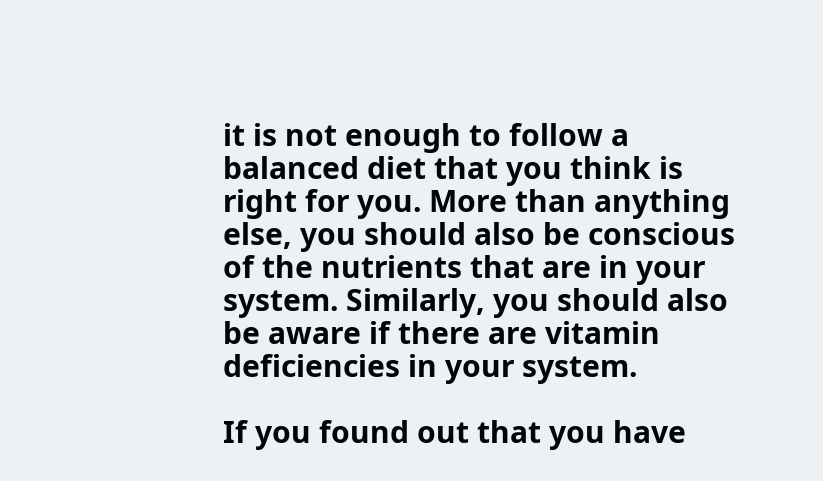it is not enough to follow a balanced diet that you think is right for you. More than anything else, you should also be conscious of the nutrients that are in your system. Similarly, you should also be aware if there are vitamin deficiencies in your system.

If you found out that you have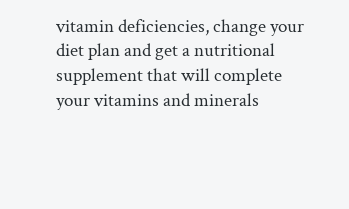vitamin deficiencies, change your diet plan and get a nutritional supplement that will complete your vitamins and minerals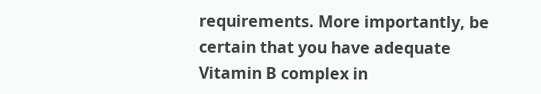requirements. More importantly, be certain that you have adequate Vitamin B complex in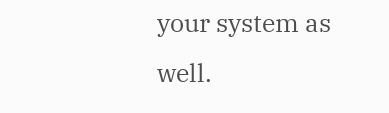your system as well.